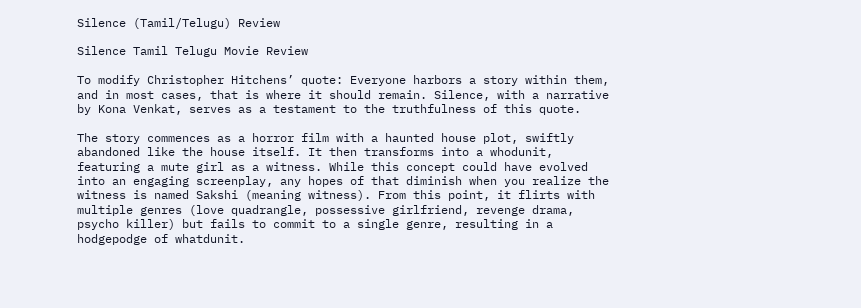Silence (Tamil/Telugu) Review

Silence Tamil Telugu Movie Review

To modify Christopher Hitchens’ quote: Everyone harbors a story within them, and in most cases, that is where it should remain. Silence, with a narrative by Kona Venkat, serves as a testament to the truthfulness of this quote.

The story commences as a horror film with a haunted house plot, swiftly abandoned like the house itself. It then transforms into a whodunit, featuring a mute girl as a witness. While this concept could have evolved into an engaging screenplay, any hopes of that diminish when you realize the witness is named Sakshi (meaning witness). From this point, it flirts with multiple genres (love quadrangle, possessive girlfriend, revenge drama, psycho killer) but fails to commit to a single genre, resulting in a hodgepodge of whatdunit.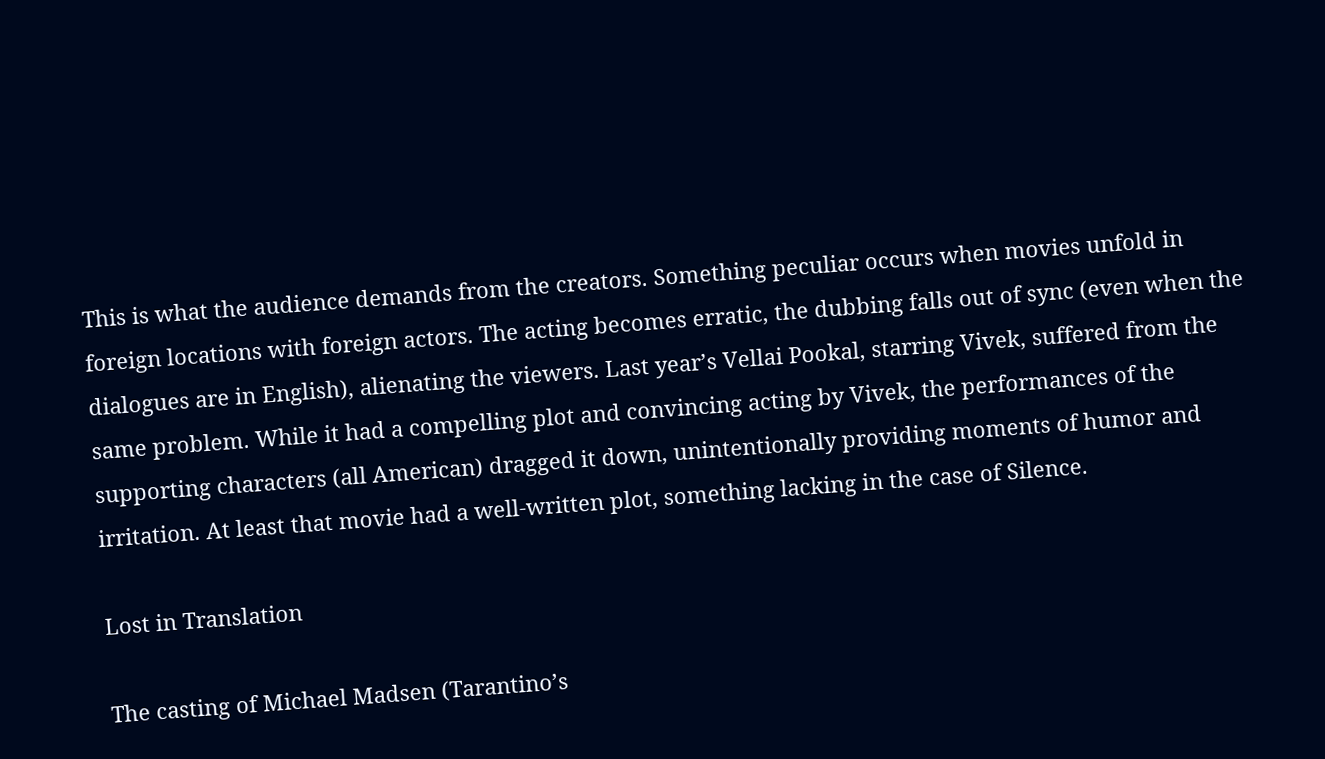This is what the audience demands from the creators. Something peculiar occurs when movies unfold in foreign locations with foreign actors. The acting becomes erratic, the dubbing falls out of sync (even when the dialogues are in English), alienating the viewers. Last year’s Vellai Pookal, starring Vivek, suffered from the same problem. While it had a compelling plot and convincing acting by Vivek, the performances of the supporting characters (all American) dragged it down, unintentionally providing moments of humor and irritation. At least that movie had a well-written plot, something lacking in the case of Silence.

Lost in Translation

The casting of Michael Madsen (Tarantino’s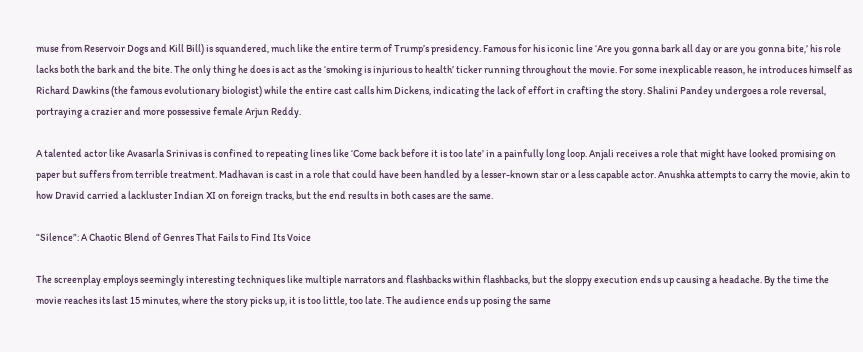muse from Reservoir Dogs and Kill Bill) is squandered, much like the entire term of Trump’s presidency. Famous for his iconic line ‘Are you gonna bark all day or are you gonna bite,’ his role lacks both the bark and the bite. The only thing he does is act as the ‘smoking is injurious to health’ ticker running throughout the movie. For some inexplicable reason, he introduces himself as Richard Dawkins (the famous evolutionary biologist) while the entire cast calls him Dickens, indicating the lack of effort in crafting the story. Shalini Pandey undergoes a role reversal, portraying a crazier and more possessive female Arjun Reddy.

A talented actor like Avasarla Srinivas is confined to repeating lines like ‘Come back before it is too late’ in a painfully long loop. Anjali receives a role that might have looked promising on paper but suffers from terrible treatment. Madhavan is cast in a role that could have been handled by a lesser-known star or a less capable actor. Anushka attempts to carry the movie, akin to how Dravid carried a lackluster Indian XI on foreign tracks, but the end results in both cases are the same.

“Silence”: A Chaotic Blend of Genres That Fails to Find Its Voice

The screenplay employs seemingly interesting techniques like multiple narrators and flashbacks within flashbacks, but the sloppy execution ends up causing a headache. By the time the movie reaches its last 15 minutes, where the story picks up, it is too little, too late. The audience ends up posing the same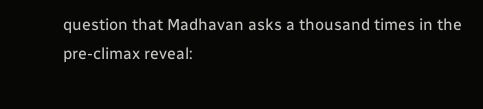question that Madhavan asks a thousand times in the pre-climax reveal: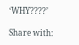‘WHY????’

Share with: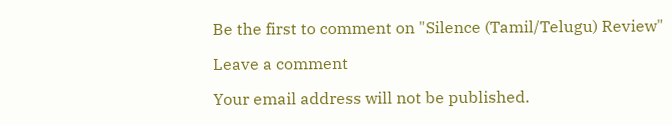Be the first to comment on "Silence (Tamil/Telugu) Review"

Leave a comment

Your email address will not be published.